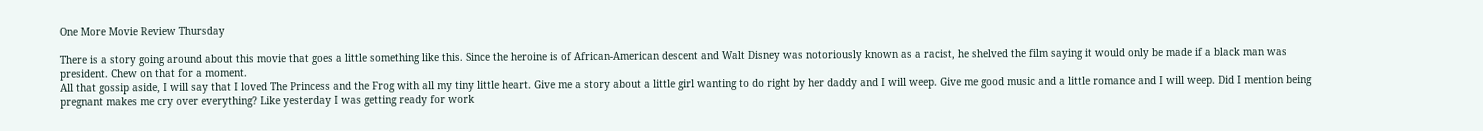One More Movie Review Thursday

There is a story going around about this movie that goes a little something like this. Since the heroine is of African-American descent and Walt Disney was notoriously known as a racist, he shelved the film saying it would only be made if a black man was president. Chew on that for a moment.
All that gossip aside, I will say that I loved The Princess and the Frog with all my tiny little heart. Give me a story about a little girl wanting to do right by her daddy and I will weep. Give me good music and a little romance and I will weep. Did I mention being pregnant makes me cry over everything? Like yesterday I was getting ready for work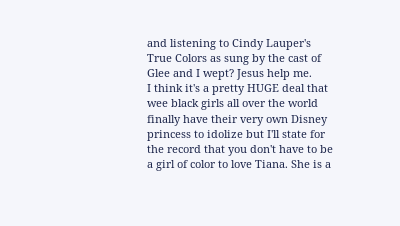and listening to Cindy Lauper's True Colors as sung by the cast of Glee and I wept? Jesus help me.
I think it's a pretty HUGE deal that wee black girls all over the world finally have their very own Disney princess to idolize but I'll state for the record that you don't have to be a girl of color to love Tiana. She is a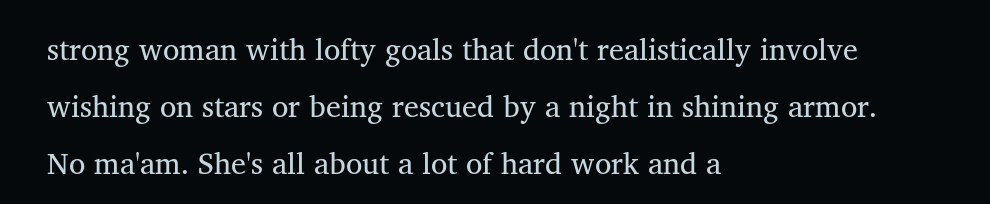strong woman with lofty goals that don't realistically involve wishing on stars or being rescued by a night in shining armor. No ma'am. She's all about a lot of hard work and a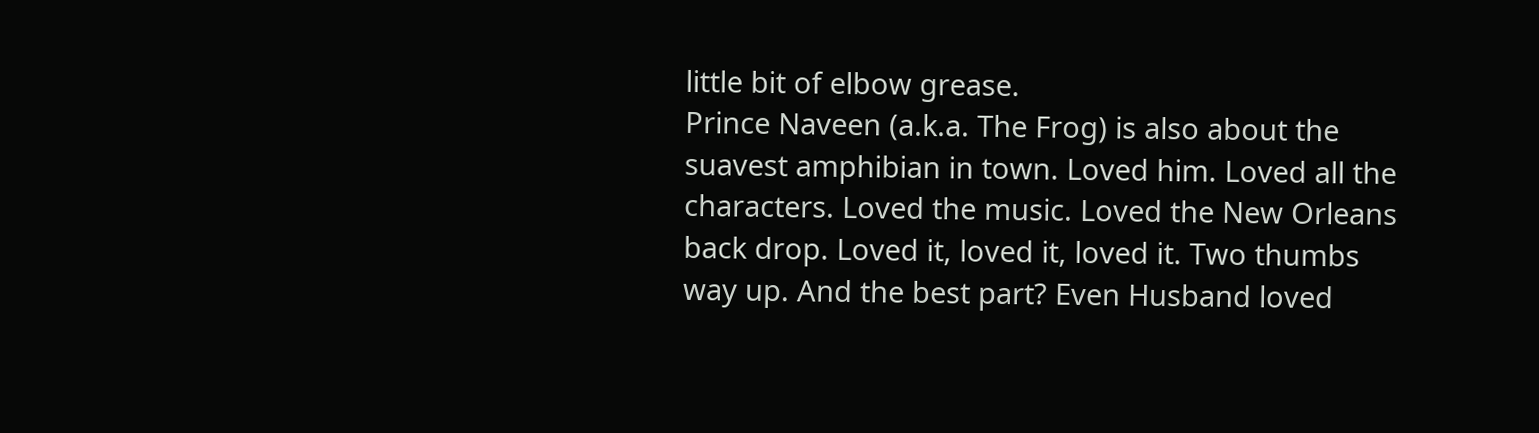little bit of elbow grease.
Prince Naveen (a.k.a. The Frog) is also about the suavest amphibian in town. Loved him. Loved all the characters. Loved the music. Loved the New Orleans back drop. Loved it, loved it, loved it. Two thumbs way up. And the best part? Even Husband loved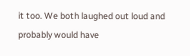it too. We both laughed out loud and probably would have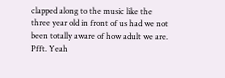clapped along to the music like the three year old in front of us had we not been totally aware of how adult we are. Pfft. Yeah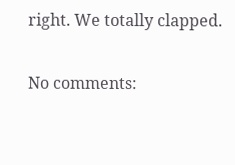right. We totally clapped.

No comments: